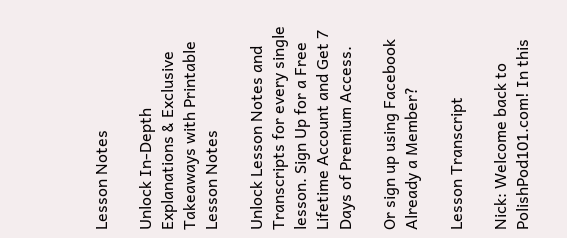Lesson Notes

Unlock In-Depth Explanations & Exclusive Takeaways with Printable Lesson Notes

Unlock Lesson Notes and Transcripts for every single lesson. Sign Up for a Free Lifetime Account and Get 7 Days of Premium Access.

Or sign up using Facebook
Already a Member?

Lesson Transcript

Nick: Welcome back to PolishPod101.com! In this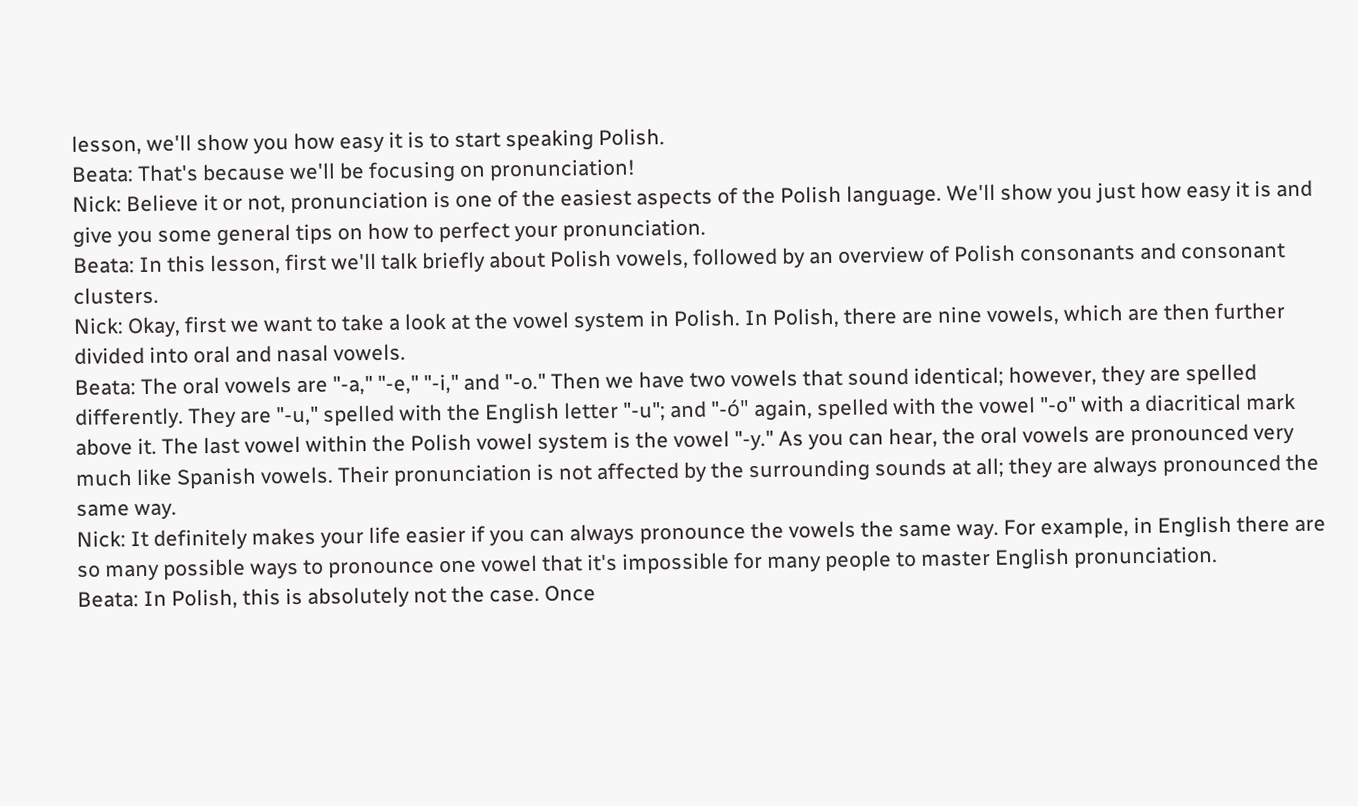lesson, we'll show you how easy it is to start speaking Polish.
Beata: That's because we'll be focusing on pronunciation!
Nick: Believe it or not, pronunciation is one of the easiest aspects of the Polish language. We'll show you just how easy it is and give you some general tips on how to perfect your pronunciation.
Beata: In this lesson, first we'll talk briefly about Polish vowels, followed by an overview of Polish consonants and consonant clusters.
Nick: Okay, first we want to take a look at the vowel system in Polish. In Polish, there are nine vowels, which are then further divided into oral and nasal vowels.
Beata: The oral vowels are "-a," "-e," "-i," and "-o." Then we have two vowels that sound identical; however, they are spelled differently. They are "-u," spelled with the English letter "-u"; and "-ó" again, spelled with the vowel "-o" with a diacritical mark above it. The last vowel within the Polish vowel system is the vowel "-y." As you can hear, the oral vowels are pronounced very much like Spanish vowels. Their pronunciation is not affected by the surrounding sounds at all; they are always pronounced the same way.
Nick: It definitely makes your life easier if you can always pronounce the vowels the same way. For example, in English there are so many possible ways to pronounce one vowel that it's impossible for many people to master English pronunciation.
Beata: In Polish, this is absolutely not the case. Once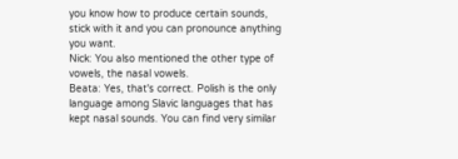you know how to produce certain sounds, stick with it and you can pronounce anything you want.
Nick: You also mentioned the other type of vowels, the nasal vowels.
Beata: Yes, that's correct. Polish is the only language among Slavic languages that has kept nasal sounds. You can find very similar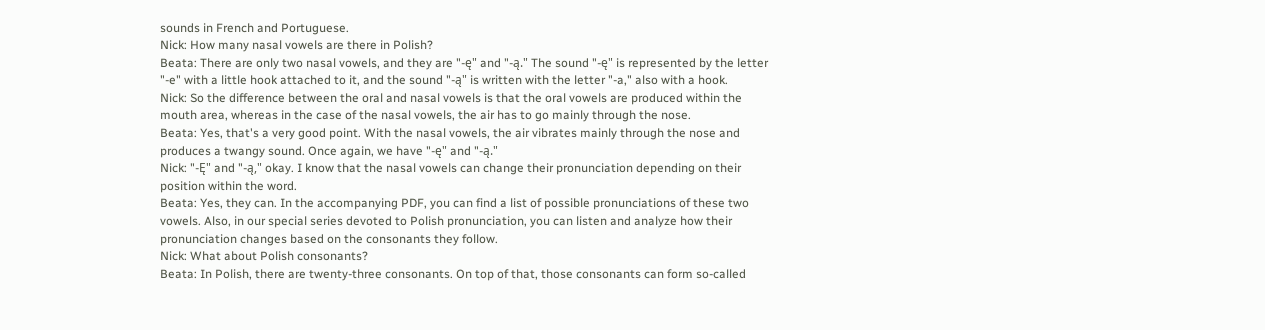sounds in French and Portuguese.
Nick: How many nasal vowels are there in Polish?
Beata: There are only two nasal vowels, and they are "-ę" and "-ą." The sound "-ę" is represented by the letter "-e" with a little hook attached to it, and the sound "-ą" is written with the letter "-a," also with a hook.
Nick: So the difference between the oral and nasal vowels is that the oral vowels are produced within the mouth area, whereas in the case of the nasal vowels, the air has to go mainly through the nose.
Beata: Yes, that's a very good point. With the nasal vowels, the air vibrates mainly through the nose and produces a twangy sound. Once again, we have "-ę" and "-ą."
Nick: "-Ę" and "-ą," okay. I know that the nasal vowels can change their pronunciation depending on their position within the word.
Beata: Yes, they can. In the accompanying PDF, you can find a list of possible pronunciations of these two vowels. Also, in our special series devoted to Polish pronunciation, you can listen and analyze how their pronunciation changes based on the consonants they follow.
Nick: What about Polish consonants?
Beata: In Polish, there are twenty-three consonants. On top of that, those consonants can form so-called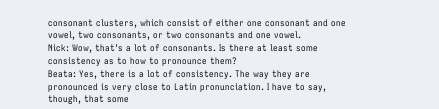consonant clusters, which consist of either one consonant and one vowel, two consonants, or two consonants and one vowel.
Nick: Wow, that's a lot of consonants. Is there at least some consistency as to how to pronounce them?
Beata: Yes, there is a lot of consistency. The way they are pronounced is very close to Latin pronunciation. I have to say, though, that some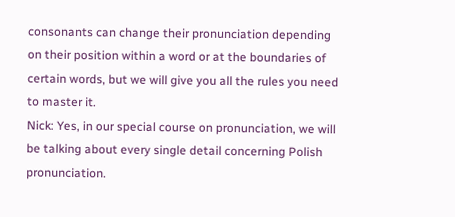consonants can change their pronunciation depending on their position within a word or at the boundaries of certain words, but we will give you all the rules you need to master it.
Nick: Yes, in our special course on pronunciation, we will be talking about every single detail concerning Polish pronunciation.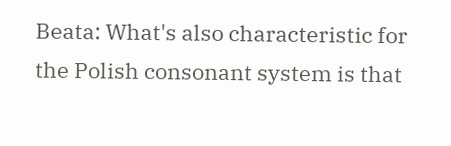Beata: What's also characteristic for the Polish consonant system is that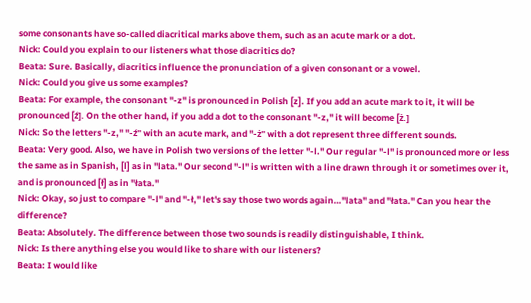some consonants have so-called diacritical marks above them, such as an acute mark or a dot.
Nick: Could you explain to our listeners what those diacritics do?
Beata: Sure. Basically, diacritics influence the pronunciation of a given consonant or a vowel.
Nick: Could you give us some examples?
Beata: For example, the consonant "-z" is pronounced in Polish [z]. If you add an acute mark to it, it will be pronounced [ź]. On the other hand, if you add a dot to the consonant "-z," it will become [ż.]
Nick: So the letters "-z," "-ź" with an acute mark, and "-ż" with a dot represent three different sounds.
Beata: Very good. Also, we have in Polish two versions of the letter "-l." Our regular "-l" is pronounced more or less the same as in Spanish, [l] as in "lata." Our second "-l" is written with a line drawn through it or sometimes over it, and is pronounced [ł] as in "łata."
Nick: Okay, so just to compare "-l" and "-ł," let's say those two words again…"lata" and "łata." Can you hear the difference?
Beata: Absolutely. The difference between those two sounds is readily distinguishable, I think.
Nick: Is there anything else you would like to share with our listeners?
Beata: I would like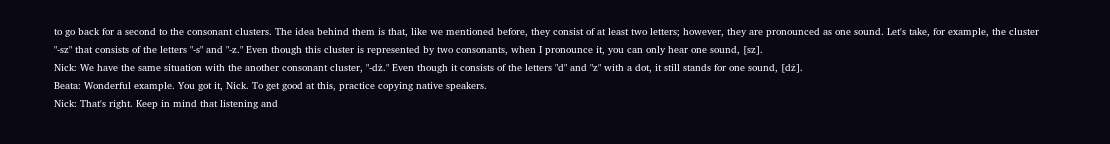to go back for a second to the consonant clusters. The idea behind them is that, like we mentioned before, they consist of at least two letters; however, they are pronounced as one sound. Let's take, for example, the cluster "-sz" that consists of the letters "-s" and "-z." Even though this cluster is represented by two consonants, when I pronounce it, you can only hear one sound, [sz].
Nick: We have the same situation with the another consonant cluster, "-dż." Even though it consists of the letters "d" and "z" with a dot, it still stands for one sound, [dż].
Beata: Wonderful example. You got it, Nick. To get good at this, practice copying native speakers.
Nick: That's right. Keep in mind that listening and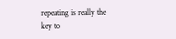repeating is really the key to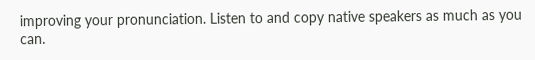improving your pronunciation. Listen to and copy native speakers as much as you can.